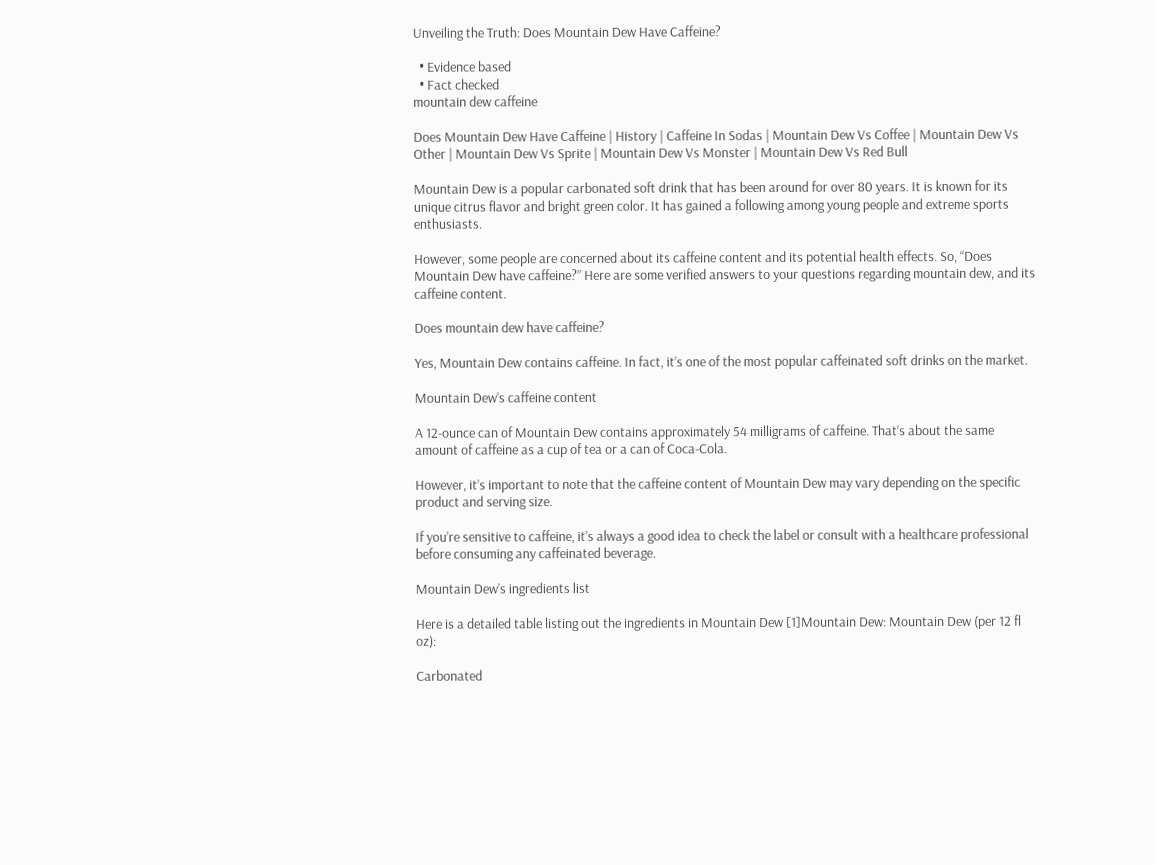Unveiling the Truth: Does Mountain Dew Have Caffeine?

  • Evidence based
  • Fact checked
mountain dew caffeine

Does Mountain Dew Have Caffeine | History | Caffeine In Sodas | Mountain Dew Vs Coffee | Mountain Dew Vs Other | Mountain Dew Vs Sprite | Mountain Dew Vs Monster | Mountain Dew Vs Red Bull

Mountain Dew is a popular carbonated soft drink that has been around for over 80 years. It is known for its unique citrus flavor and bright green color. It has gained a following among young people and extreme sports enthusiasts.

However, some people are concerned about its caffeine content and its potential health effects. So, “Does Mountain Dew have caffeine?” Here are some verified answers to your questions regarding mountain dew, and its caffeine content.

Does mountain dew have caffeine?

Yes, Mountain Dew contains caffeine. In fact, it’s one of the most popular caffeinated soft drinks on the market.

Mountain Dew’s caffeine content

A 12-ounce can of Mountain Dew contains approximately 54 milligrams of caffeine. That’s about the same amount of caffeine as a cup of tea or a can of Coca-Cola.

However, it’s important to note that the caffeine content of Mountain Dew may vary depending on the specific product and serving size.

If you’re sensitive to caffeine, it’s always a good idea to check the label or consult with a healthcare professional before consuming any caffeinated beverage.

Mountain Dew’s ingredients list

Here is a detailed table listing out the ingredients in Mountain Dew [1]Mountain Dew: Mountain Dew (per 12 fl oz):

Carbonated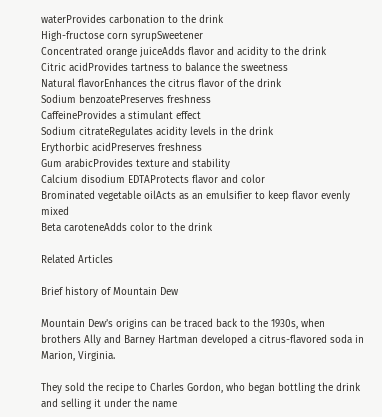waterProvides carbonation to the drink
High-fructose corn syrupSweetener
Concentrated orange juiceAdds flavor and acidity to the drink
Citric acidProvides tartness to balance the sweetness
Natural flavorEnhances the citrus flavor of the drink
Sodium benzoatePreserves freshness
CaffeineProvides a stimulant effect
Sodium citrateRegulates acidity levels in the drink
Erythorbic acidPreserves freshness
Gum arabicProvides texture and stability
Calcium disodium EDTAProtects flavor and color
Brominated vegetable oilActs as an emulsifier to keep flavor evenly mixed
Beta caroteneAdds color to the drink

Related Articles

Brief history of Mountain Dew

Mountain Dew’s origins can be traced back to the 1930s, when brothers Ally and Barney Hartman developed a citrus-flavored soda in Marion, Virginia.

They sold the recipe to Charles Gordon, who began bottling the drink and selling it under the name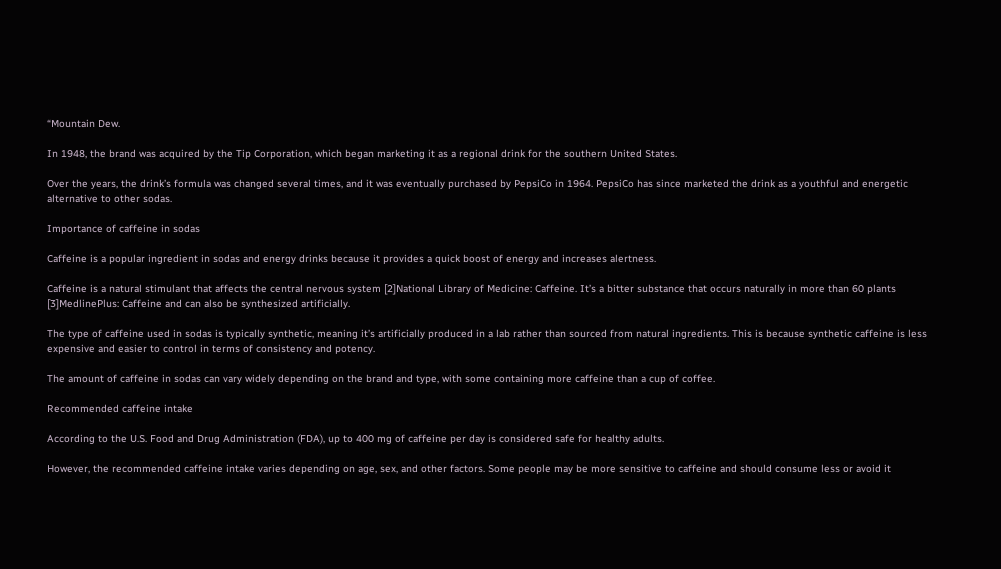“Mountain Dew.

In 1948, the brand was acquired by the Tip Corporation, which began marketing it as a regional drink for the southern United States.

Over the years, the drink’s formula was changed several times, and it was eventually purchased by PepsiCo in 1964. PepsiCo has since marketed the drink as a youthful and energetic alternative to other sodas.

Importance of caffeine in sodas

Caffeine is a popular ingredient in sodas and energy drinks because it provides a quick boost of energy and increases alertness.

Caffeine is a natural stimulant that affects the central nervous system [2]National Library of Medicine: Caffeine. It’s a bitter substance that occurs naturally in more than 60 plants [3]MedlinePlus: Caffeine and can also be synthesized artificially.

The type of caffeine used in sodas is typically synthetic, meaning it’s artificially produced in a lab rather than sourced from natural ingredients. This is because synthetic caffeine is less expensive and easier to control in terms of consistency and potency.

The amount of caffeine in sodas can vary widely depending on the brand and type, with some containing more caffeine than a cup of coffee.

Recommended caffeine intake

According to the U.S. Food and Drug Administration (FDA), up to 400 mg of caffeine per day is considered safe for healthy adults.

However, the recommended caffeine intake varies depending on age, sex, and other factors. Some people may be more sensitive to caffeine and should consume less or avoid it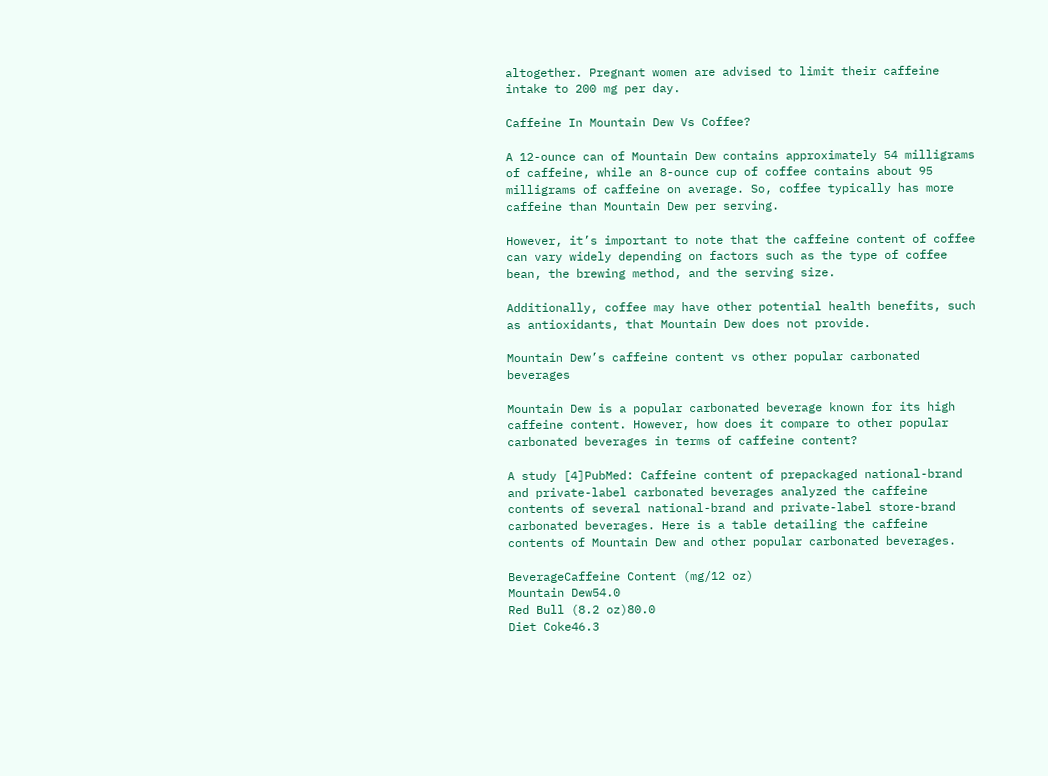altogether. Pregnant women are advised to limit their caffeine intake to 200 mg per day.

Caffeine In Mountain Dew Vs Coffee?

A 12-ounce can of Mountain Dew contains approximately 54 milligrams of caffeine, while an 8-ounce cup of coffee contains about 95 milligrams of caffeine on average. So, coffee typically has more caffeine than Mountain Dew per serving.

However, it’s important to note that the caffeine content of coffee can vary widely depending on factors such as the type of coffee bean, the brewing method, and the serving size.

Additionally, coffee may have other potential health benefits, such as antioxidants, that Mountain Dew does not provide.

Mountain Dew’s caffeine content vs other popular carbonated beverages

Mountain Dew is a popular carbonated beverage known for its high caffeine content. However, how does it compare to other popular carbonated beverages in terms of caffeine content?

A study [4]PubMed: Caffeine content of prepackaged national-brand and private-label carbonated beverages analyzed the caffeine contents of several national-brand and private-label store-brand carbonated beverages. Here is a table detailing the caffeine contents of Mountain Dew and other popular carbonated beverages.

BeverageCaffeine Content (mg/12 oz)
Mountain Dew54.0
Red Bull (8.2 oz)80.0
Diet Coke46.3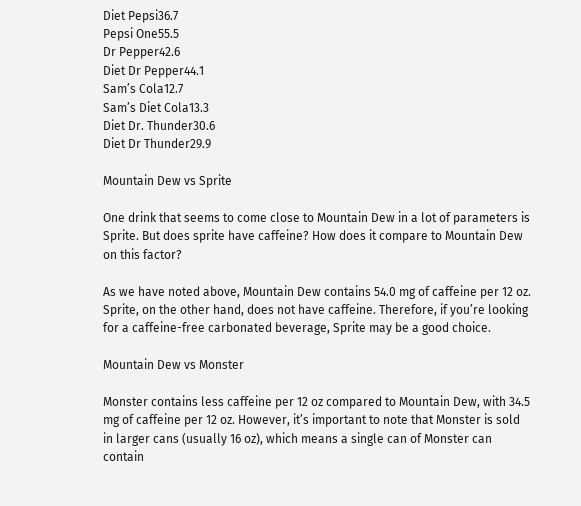Diet Pepsi36.7
Pepsi One55.5
Dr Pepper42.6
Diet Dr Pepper44.1
Sam’s Cola12.7
Sam’s Diet Cola13.3
Diet Dr. Thunder30.6
Diet Dr Thunder29.9

Mountain Dew vs Sprite

One drink that seems to come close to Mountain Dew in a lot of parameters is Sprite. But does sprite have caffeine? How does it compare to Mountain Dew on this factor?

As we have noted above, Mountain Dew contains 54.0 mg of caffeine per 12 oz. Sprite, on the other hand, does not have caffeine. Therefore, if you’re looking for a caffeine-free carbonated beverage, Sprite may be a good choice.

Mountain Dew vs Monster

Monster contains less caffeine per 12 oz compared to Mountain Dew, with 34.5 mg of caffeine per 12 oz. However, it’s important to note that Monster is sold in larger cans (usually 16 oz), which means a single can of Monster can contain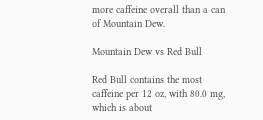more caffeine overall than a can of Mountain Dew.

Mountain Dew vs Red Bull

Red Bull contains the most caffeine per 12 oz, with 80.0 mg, which is about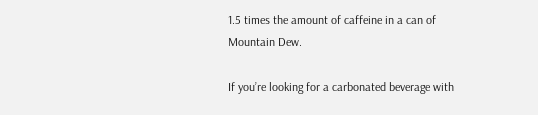1.5 times the amount of caffeine in a can of Mountain Dew.

If you’re looking for a carbonated beverage with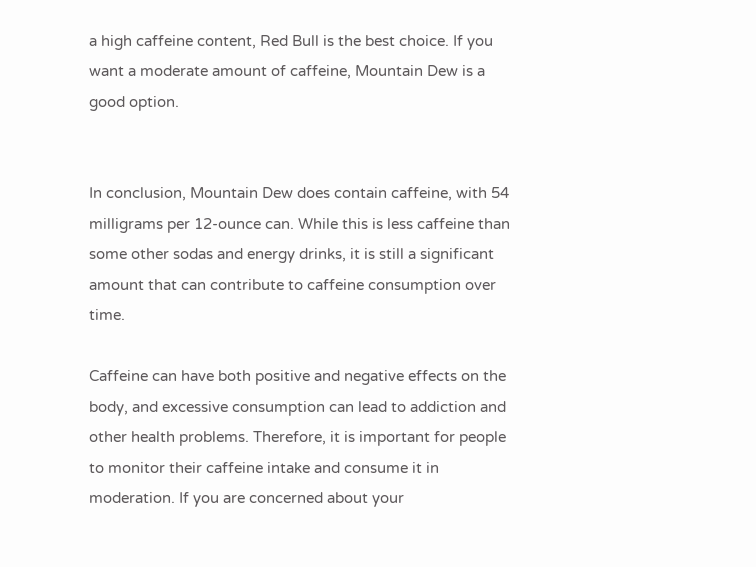a high caffeine content, Red Bull is the best choice. If you want a moderate amount of caffeine, Mountain Dew is a good option.


In conclusion, Mountain Dew does contain caffeine, with 54 milligrams per 12-ounce can. While this is less caffeine than some other sodas and energy drinks, it is still a significant amount that can contribute to caffeine consumption over time.

Caffeine can have both positive and negative effects on the body, and excessive consumption can lead to addiction and other health problems. Therefore, it is important for people to monitor their caffeine intake and consume it in moderation. If you are concerned about your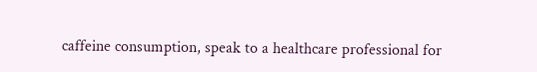caffeine consumption, speak to a healthcare professional for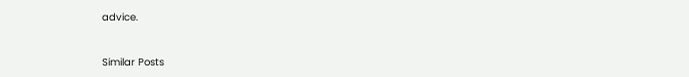advice.


Similar Posts